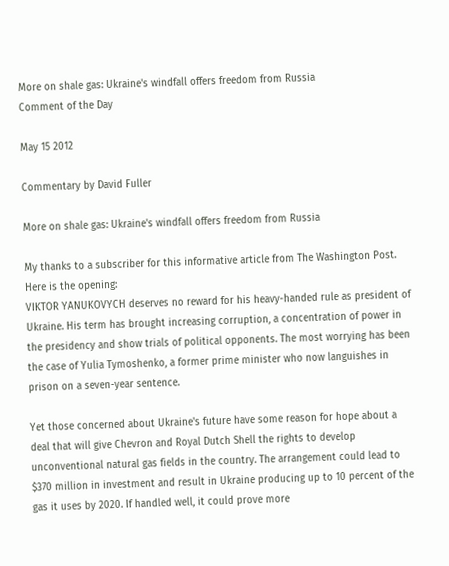More on shale gas: Ukraine's windfall offers freedom from Russia
Comment of the Day

May 15 2012

Commentary by David Fuller

More on shale gas: Ukraine's windfall offers freedom from Russia

My thanks to a subscriber for this informative article from The Washington Post. Here is the opening:
VIKTOR YANUKOVYCH deserves no reward for his heavy-handed rule as president of Ukraine. His term has brought increasing corruption, a concentration of power in the presidency and show trials of political opponents. The most worrying has been the case of Yulia Tymoshenko, a former prime minister who now languishes in prison on a seven-year sentence.

Yet those concerned about Ukraine's future have some reason for hope about a deal that will give Chevron and Royal Dutch Shell the rights to develop unconventional natural gas fields in the country. The arrangement could lead to $370 million in investment and result in Ukraine producing up to 10 percent of the gas it uses by 2020. If handled well, it could prove more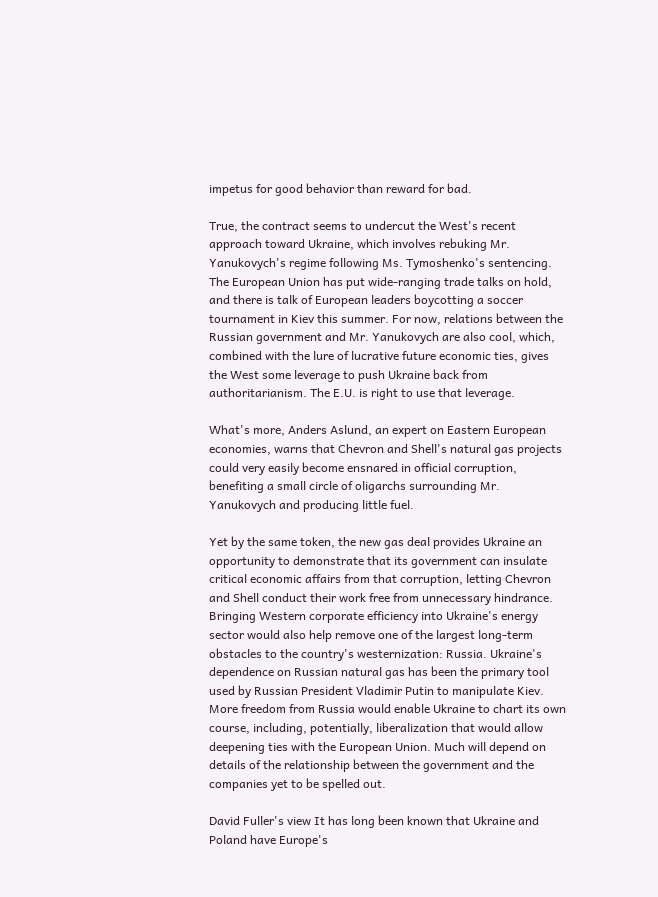impetus for good behavior than reward for bad.

True, the contract seems to undercut the West's recent approach toward Ukraine, which involves rebuking Mr. Yanukovych's regime following Ms. Tymoshenko's sentencing. The European Union has put wide-ranging trade talks on hold, and there is talk of European leaders boycotting a soccer tournament in Kiev this summer. For now, relations between the Russian government and Mr. Yanukovych are also cool, which, combined with the lure of lucrative future economic ties, gives the West some leverage to push Ukraine back from authoritarianism. The E.U. is right to use that leverage.

What's more, Anders Aslund, an expert on Eastern European economies, warns that Chevron and Shell's natural gas projects could very easily become ensnared in official corruption, benefiting a small circle of oligarchs surrounding Mr. Yanukovych and producing little fuel.

Yet by the same token, the new gas deal provides Ukraine an opportunity to demonstrate that its government can insulate critical economic affairs from that corruption, letting Chevron and Shell conduct their work free from unnecessary hindrance. Bringing Western corporate efficiency into Ukraine's energy sector would also help remove one of the largest long-term obstacles to the country's westernization: Russia. Ukraine's dependence on Russian natural gas has been the primary tool used by Russian President Vladimir Putin to manipulate Kiev. More freedom from Russia would enable Ukraine to chart its own course, including, potentially, liberalization that would allow deepening ties with the European Union. Much will depend on details of the relationship between the government and the companies yet to be spelled out.

David Fuller's view It has long been known that Ukraine and Poland have Europe's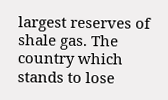largest reserves of shale gas. The country which stands to lose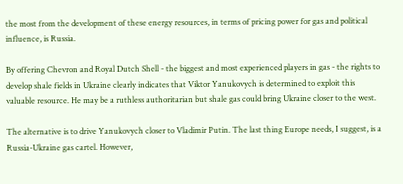the most from the development of these energy resources, in terms of pricing power for gas and political influence, is Russia.

By offering Chevron and Royal Dutch Shell - the biggest and most experienced players in gas - the rights to develop shale fields in Ukraine clearly indicates that Viktor Yanukovych is determined to exploit this valuable resource. He may be a ruthless authoritarian but shale gas could bring Ukraine closer to the west.

The alternative is to drive Yanukovych closer to Vladimir Putin. The last thing Europe needs, I suggest, is a Russia-Ukraine gas cartel. However,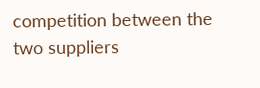competition between the two suppliers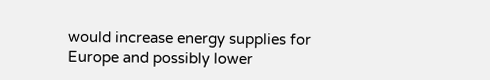would increase energy supplies for Europe and possibly lower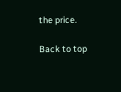the price.

Back to top